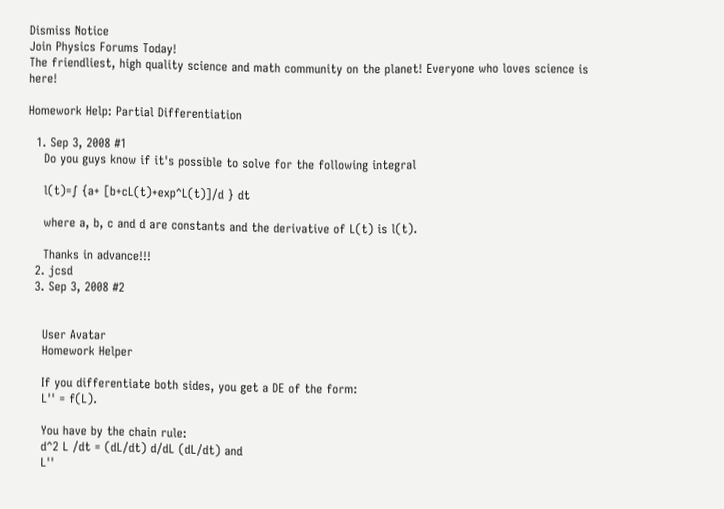Dismiss Notice
Join Physics Forums Today!
The friendliest, high quality science and math community on the planet! Everyone who loves science is here!

Homework Help: Partial Differentiation

  1. Sep 3, 2008 #1
    Do you guys know if it's possible to solve for the following integral

    l(t)=∫ {a+ [b+cL(t)+exp^L(t)]/d } dt

    where a, b, c and d are constants and the derivative of L(t) is l(t).

    Thanks in advance!!!
  2. jcsd
  3. Sep 3, 2008 #2


    User Avatar
    Homework Helper

    If you differentiate both sides, you get a DE of the form:
    L'' = f(L).

    You have by the chain rule:
    d^2 L /dt = (dL/dt) d/dL (dL/dt) and
    L''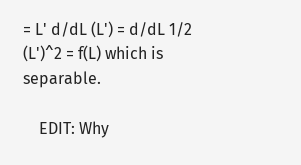= L' d/dL (L') = d/dL 1/2 (L')^2 = f(L) which is separable.

    EDIT: Why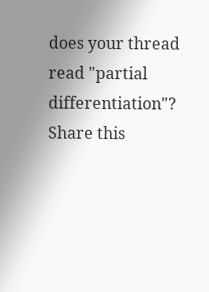does your thread read "partial differentiation"?
Share this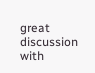great discussion with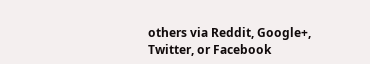others via Reddit, Google+, Twitter, or Facebook